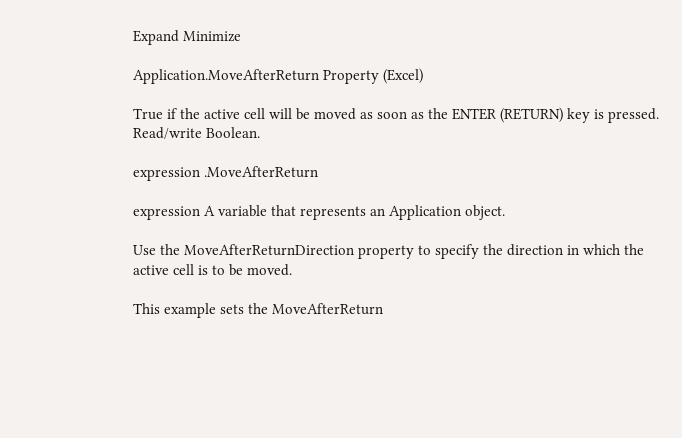Expand Minimize

Application.MoveAfterReturn Property (Excel)

True if the active cell will be moved as soon as the ENTER (RETURN) key is pressed. Read/write Boolean.

expression .MoveAfterReturn

expression A variable that represents an Application object.

Use the MoveAfterReturnDirection property to specify the direction in which the active cell is to be moved.

This example sets the MoveAfterReturn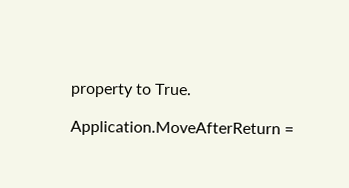property to True.

Application.MoveAfterReturn =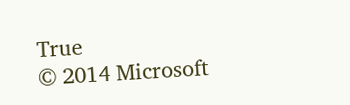True
© 2014 Microsoft